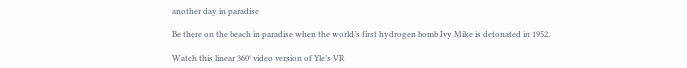another day in paradise

Be there on the beach in paradise when the world’s first hydrogen bomb Ivy Mike is detonated in 1952.

Watch this linear 360° video version of Yle’s VR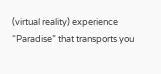(virtual reality) experience “Paradise” that transports you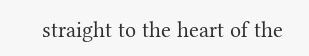straight to the heart of the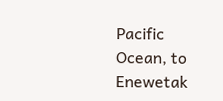Pacific Ocean, to Enewetak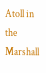Atoll in the Marshall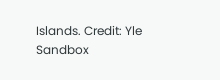Islands. Credit: Yle Sandbox